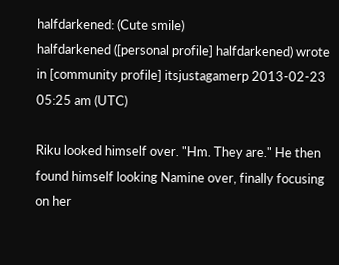halfdarkened: (Cute smile)
halfdarkened ([personal profile] halfdarkened) wrote in [community profile] itsjustagamerp 2013-02-23 05:25 am (UTC)

Riku looked himself over. "Hm. They are." He then found himself looking Namine over, finally focusing on her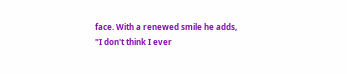face. With a renewed smile he adds, "I don't think I ever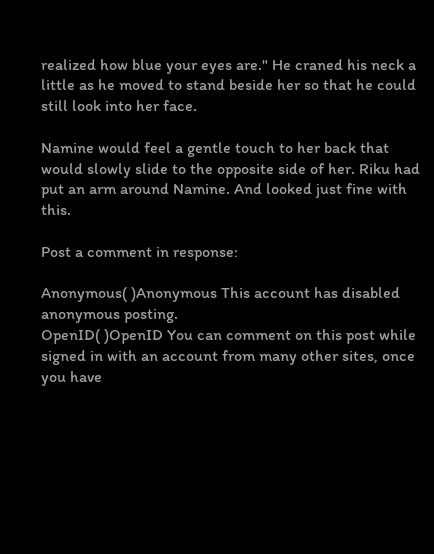realized how blue your eyes are." He craned his neck a little as he moved to stand beside her so that he could still look into her face.

Namine would feel a gentle touch to her back that would slowly slide to the opposite side of her. Riku had put an arm around Namine. And looked just fine with this.

Post a comment in response:

Anonymous( )Anonymous This account has disabled anonymous posting.
OpenID( )OpenID You can comment on this post while signed in with an account from many other sites, once you have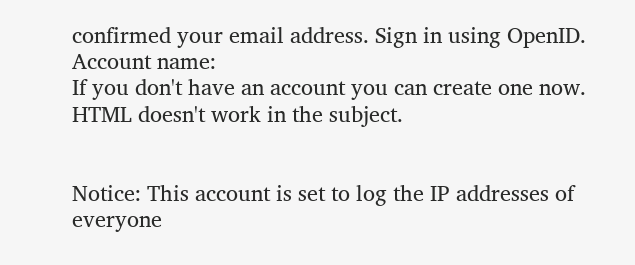confirmed your email address. Sign in using OpenID.
Account name:
If you don't have an account you can create one now.
HTML doesn't work in the subject.


Notice: This account is set to log the IP addresses of everyone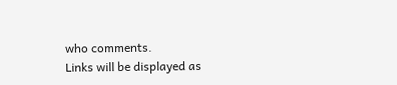who comments.
Links will be displayed as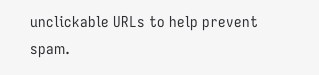unclickable URLs to help prevent spam.